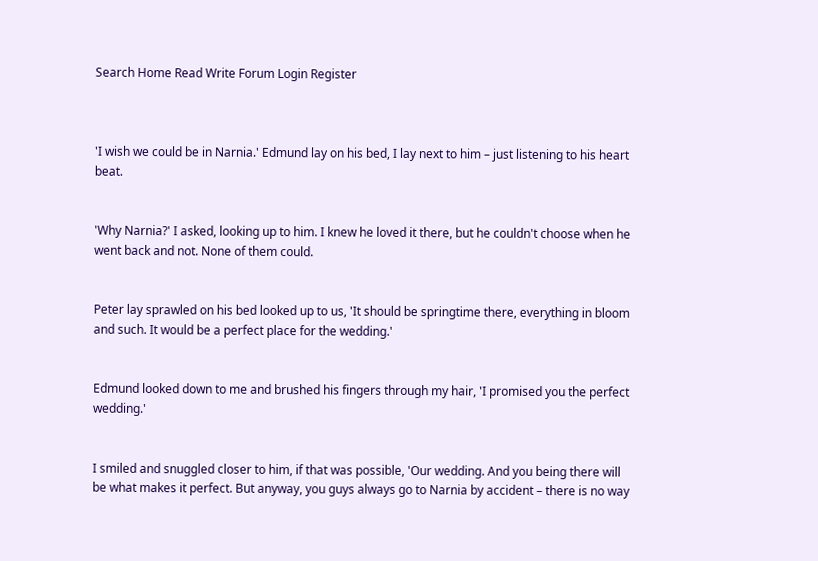Search Home Read Write Forum Login Register



'I wish we could be in Narnia.' Edmund lay on his bed, I lay next to him – just listening to his heart beat.


'Why Narnia?' I asked, looking up to him. I knew he loved it there, but he couldn't choose when he went back and not. None of them could.


Peter lay sprawled on his bed looked up to us, 'It should be springtime there, everything in bloom and such. It would be a perfect place for the wedding.'


Edmund looked down to me and brushed his fingers through my hair, 'I promised you the perfect wedding.'


I smiled and snuggled closer to him, if that was possible, 'Our wedding. And you being there will be what makes it perfect. But anyway, you guys always go to Narnia by accident – there is no way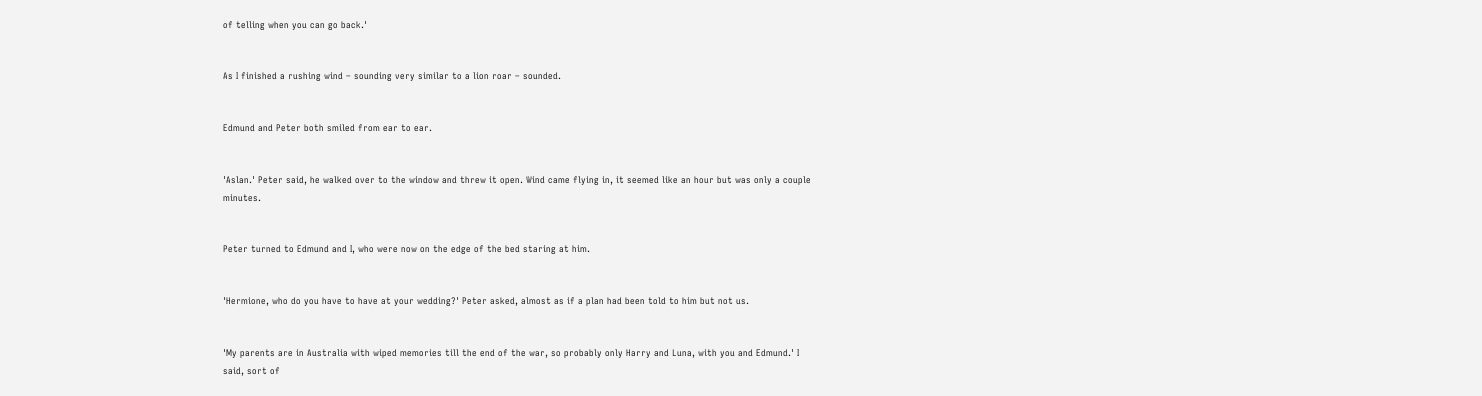of telling when you can go back.'


As I finished a rushing wind – sounding very similar to a lion roar – sounded.


Edmund and Peter both smiled from ear to ear.


'Aslan.' Peter said, he walked over to the window and threw it open. Wind came flying in, it seemed like an hour but was only a couple minutes.


Peter turned to Edmund and I, who were now on the edge of the bed staring at him.


'Hermione, who do you have to have at your wedding?' Peter asked, almost as if a plan had been told to him but not us.


'My parents are in Australia with wiped memories till the end of the war, so probably only Harry and Luna, with you and Edmund.' I said, sort of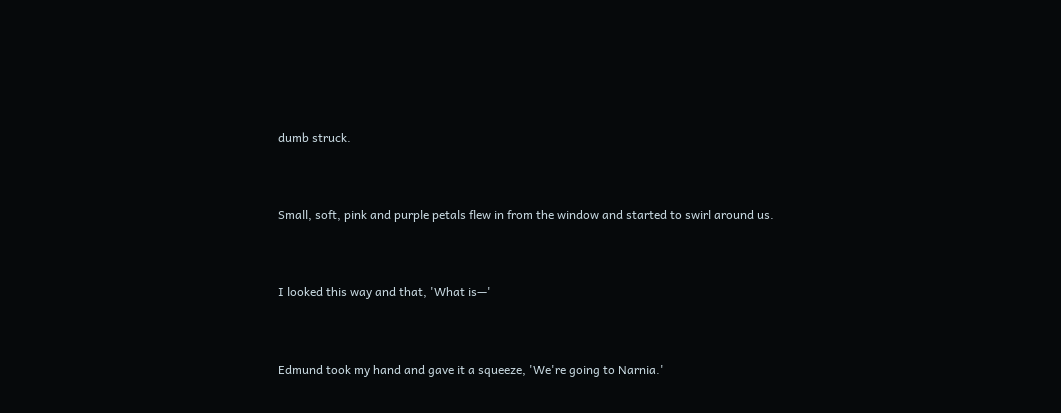dumb struck.


Small, soft, pink and purple petals flew in from the window and started to swirl around us.


I looked this way and that, 'What is—'


Edmund took my hand and gave it a squeeze, 'We're going to Narnia.'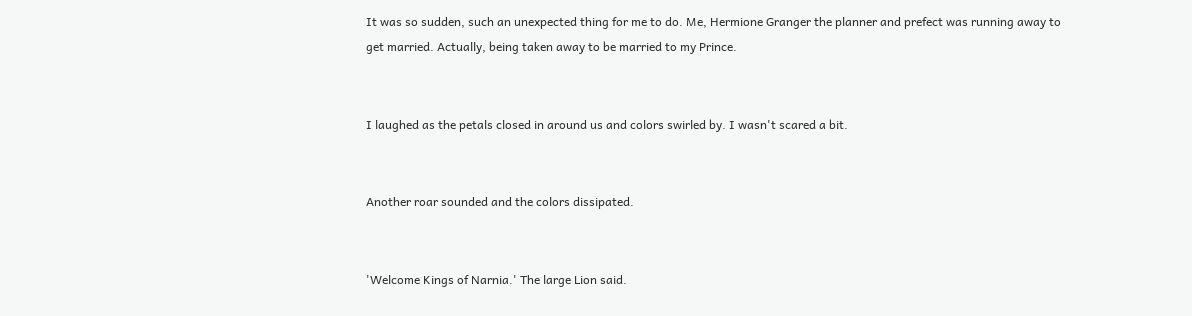It was so sudden, such an unexpected thing for me to do. Me, Hermione Granger the planner and prefect was running away to get married. Actually, being taken away to be married to my Prince.


I laughed as the petals closed in around us and colors swirled by. I wasn't scared a bit.


Another roar sounded and the colors dissipated.


'Welcome Kings of Narnia.' The large Lion said.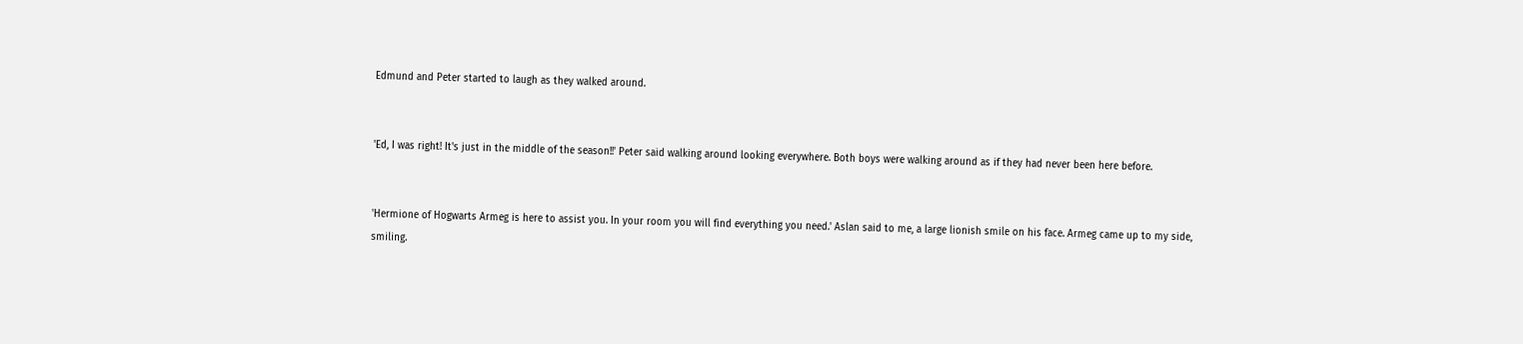Edmund and Peter started to laugh as they walked around.


'Ed, I was right! It's just in the middle of the season!!' Peter said walking around looking everywhere. Both boys were walking around as if they had never been here before.


'Hermione of Hogwarts Armeg is here to assist you. In your room you will find everything you need.' Aslan said to me, a large lionish smile on his face. Armeg came up to my side, smiling.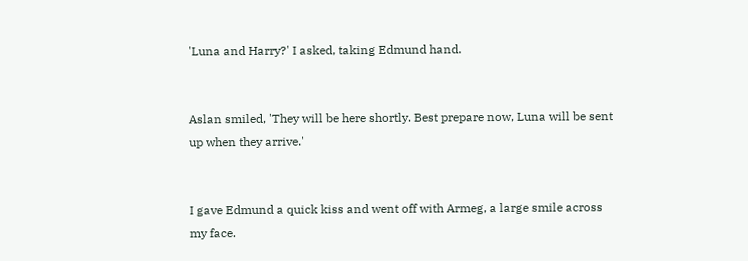'Luna and Harry?' I asked, taking Edmund hand.


Aslan smiled, 'They will be here shortly. Best prepare now, Luna will be sent up when they arrive.'


I gave Edmund a quick kiss and went off with Armeg, a large smile across my face.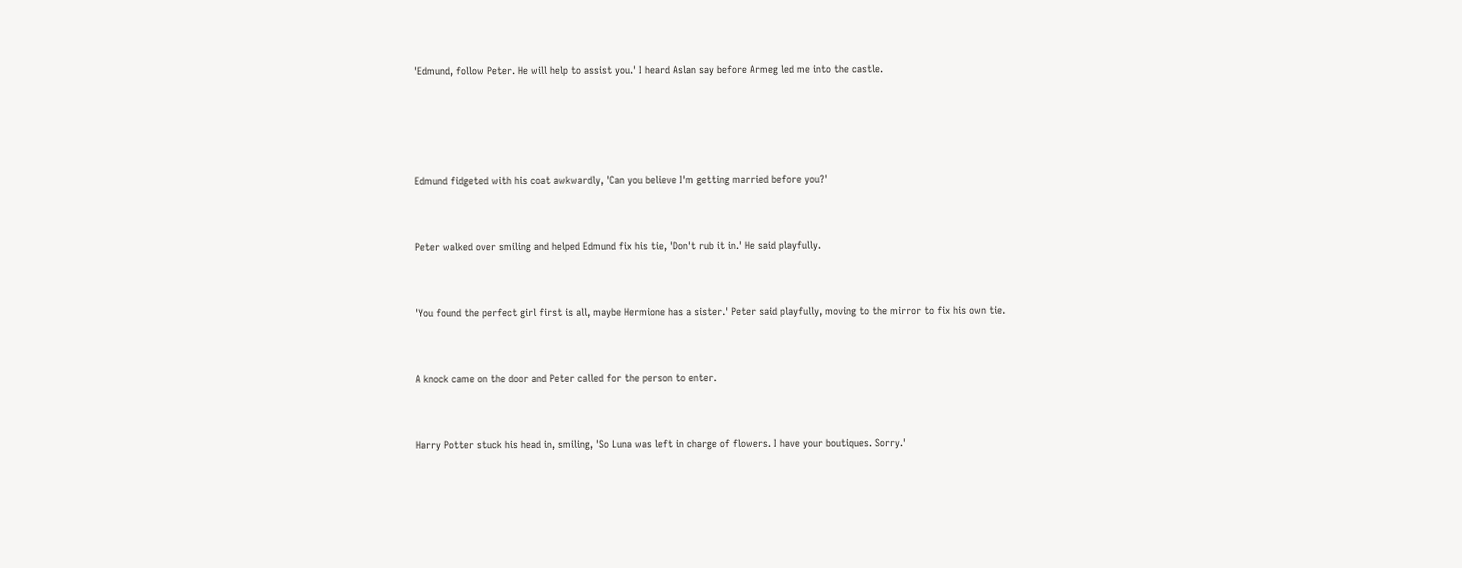'Edmund, follow Peter. He will help to assist you.' I heard Aslan say before Armeg led me into the castle.




Edmund fidgeted with his coat awkwardly, 'Can you believe I'm getting married before you?'


Peter walked over smiling and helped Edmund fix his tie, 'Don't rub it in.' He said playfully.


'You found the perfect girl first is all, maybe Hermione has a sister.' Peter said playfully, moving to the mirror to fix his own tie.


A knock came on the door and Peter called for the person to enter.


Harry Potter stuck his head in, smiling, 'So Luna was left in charge of flowers. I have your boutiques. Sorry.'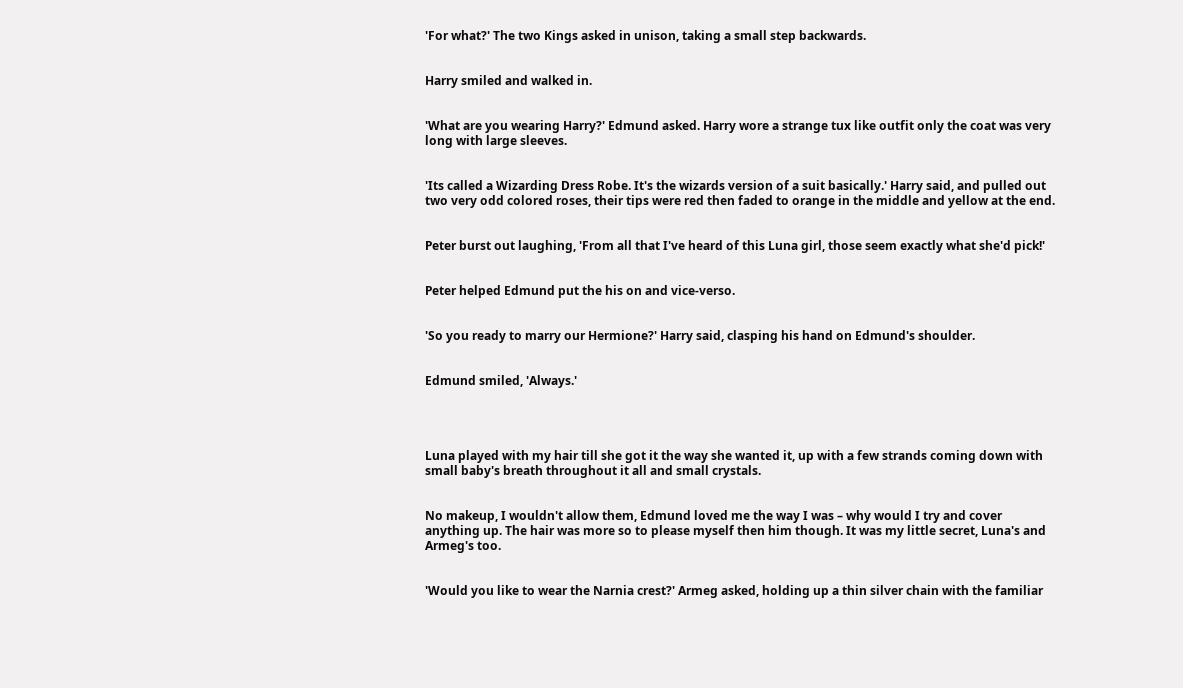'For what?' The two Kings asked in unison, taking a small step backwards.


Harry smiled and walked in.


'What are you wearing Harry?' Edmund asked. Harry wore a strange tux like outfit only the coat was very long with large sleeves.


'Its called a Wizarding Dress Robe. It's the wizards version of a suit basically.' Harry said, and pulled out two very odd colored roses, their tips were red then faded to orange in the middle and yellow at the end.


Peter burst out laughing, 'From all that I've heard of this Luna girl, those seem exactly what she'd pick!'


Peter helped Edmund put the his on and vice-verso.


'So you ready to marry our Hermione?' Harry said, clasping his hand on Edmund's shoulder.


Edmund smiled, 'Always.'




Luna played with my hair till she got it the way she wanted it, up with a few strands coming down with small baby's breath throughout it all and small crystals.


No makeup, I wouldn't allow them, Edmund loved me the way I was – why would I try and cover anything up. The hair was more so to please myself then him though. It was my little secret, Luna's and Armeg's too.


'Would you like to wear the Narnia crest?' Armeg asked, holding up a thin silver chain with the familiar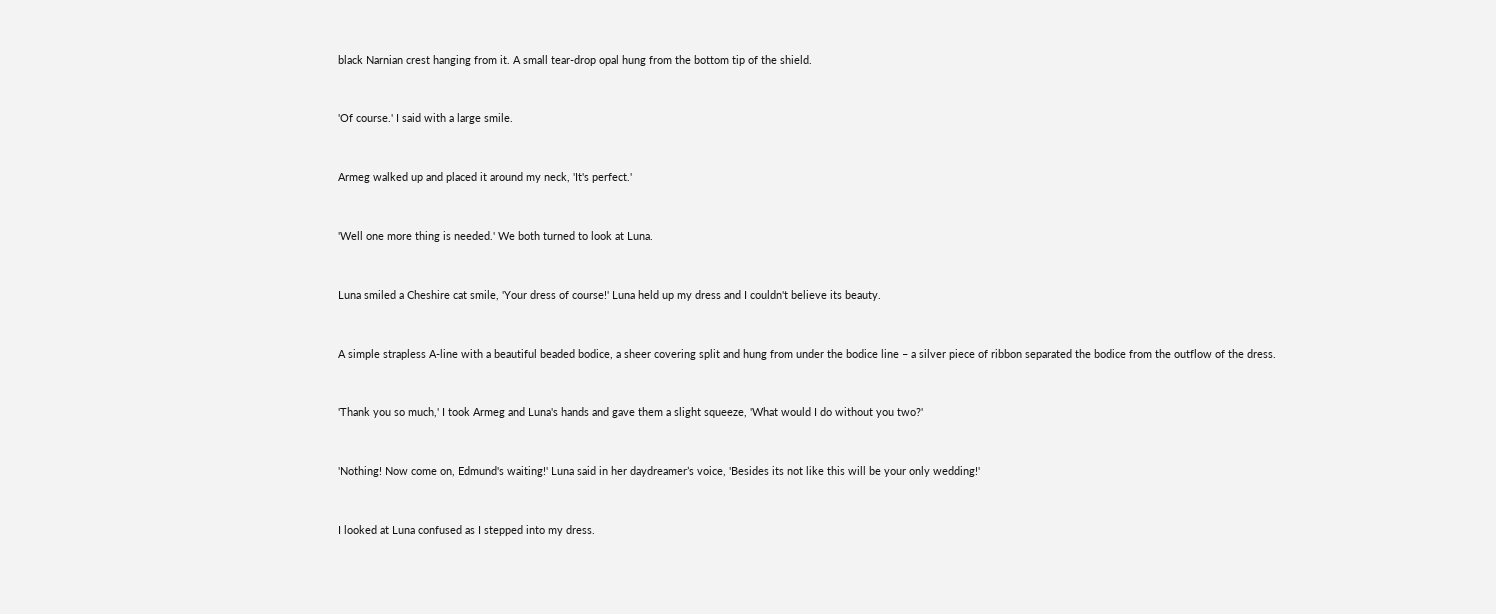black Narnian crest hanging from it. A small tear-drop opal hung from the bottom tip of the shield.


'Of course.' I said with a large smile.


Armeg walked up and placed it around my neck, 'It's perfect.'


'Well one more thing is needed.' We both turned to look at Luna.


Luna smiled a Cheshire cat smile, 'Your dress of course!' Luna held up my dress and I couldn't believe its beauty.


A simple strapless A-line with a beautiful beaded bodice, a sheer covering split and hung from under the bodice line – a silver piece of ribbon separated the bodice from the outflow of the dress.


'Thank you so much,' I took Armeg and Luna's hands and gave them a slight squeeze, 'What would I do without you two?'


'Nothing! Now come on, Edmund's waiting!' Luna said in her daydreamer’s voice, 'Besides its not like this will be your only wedding!'


I looked at Luna confused as I stepped into my dress.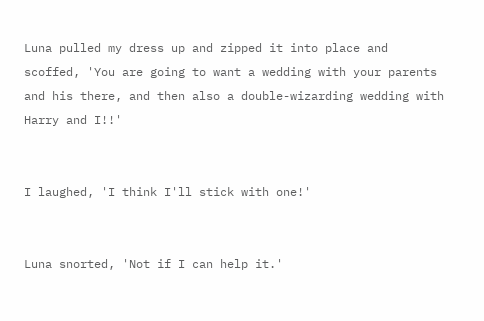Luna pulled my dress up and zipped it into place and scoffed, 'You are going to want a wedding with your parents and his there, and then also a double-wizarding wedding with Harry and I!!'


I laughed, 'I think I'll stick with one!'


Luna snorted, 'Not if I can help it.'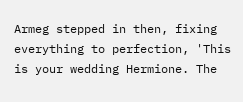Armeg stepped in then, fixing everything to perfection, 'This is your wedding Hermione. The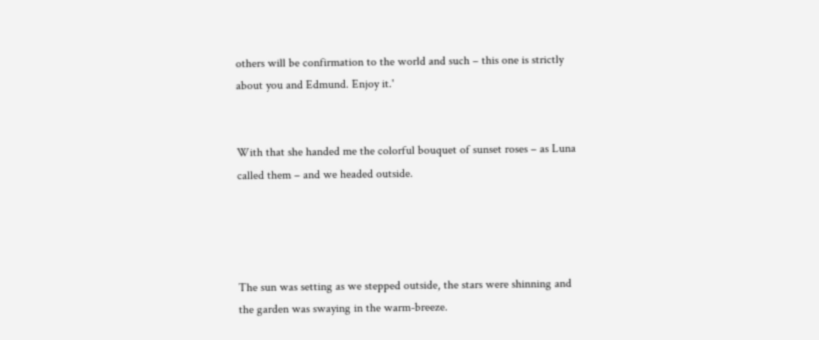others will be confirmation to the world and such – this one is strictly about you and Edmund. Enjoy it.'


With that she handed me the colorful bouquet of sunset roses – as Luna called them – and we headed outside.




The sun was setting as we stepped outside, the stars were shinning and the garden was swaying in the warm-breeze.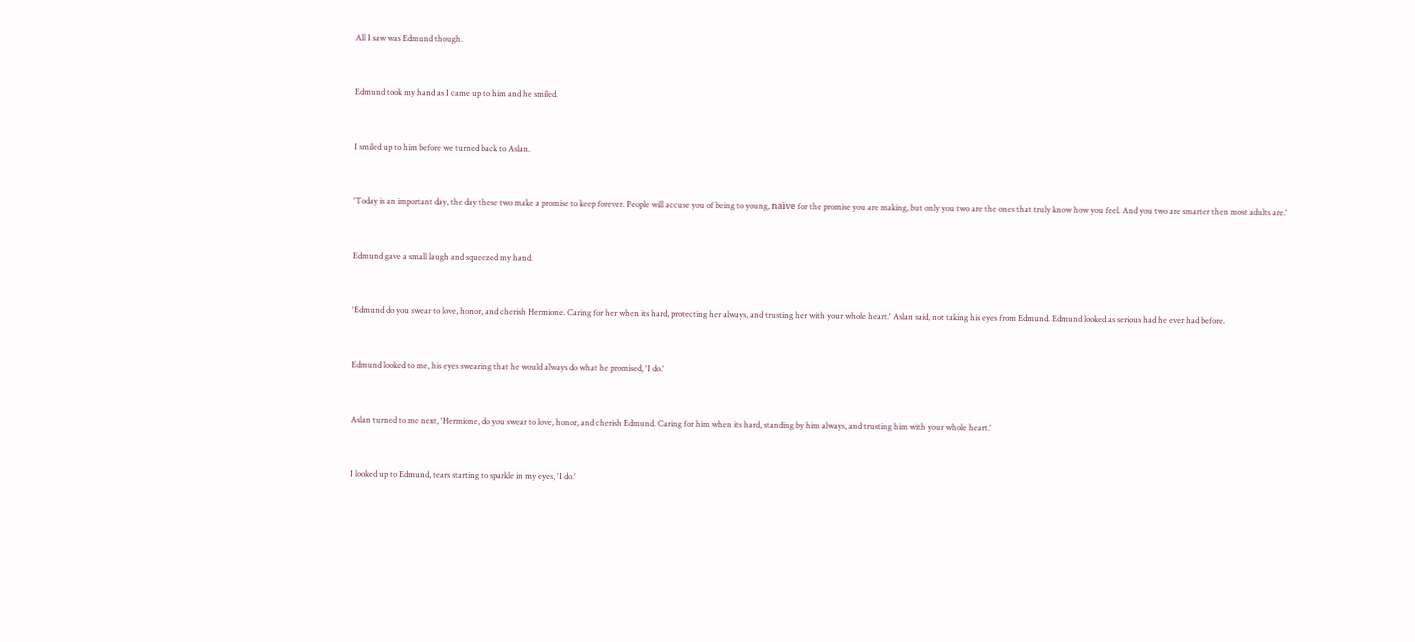All I saw was Edmund though.


Edmund took my hand as I came up to him and he smiled.


I smiled up to him before we turned back to Aslan.


'Today is an important day, the day these two make a promise to keep forever. People will accuse you of being to young, naïve for the promise you are making, but only you two are the ones that truly know how you feel. And you two are smarter then most adults are.'


Edmund gave a small laugh and squeezed my hand.


'Edmund do you swear to love, honor, and cherish Hermione. Caring for her when its hard, protecting her always, and trusting her with your whole heart.' Aslan said, not taking his eyes from Edmund. Edmund looked as serious had he ever had before.


Edmund looked to me, his eyes swearing that he would always do what he promised, 'I do.'


Aslan turned to me next, 'Hermione, do you swear to love, honor, and cherish Edmund. Caring for him when its hard, standing by him always, and trusting him with your whole heart.'


I looked up to Edmund, tears starting to sparkle in my eyes, 'I do.'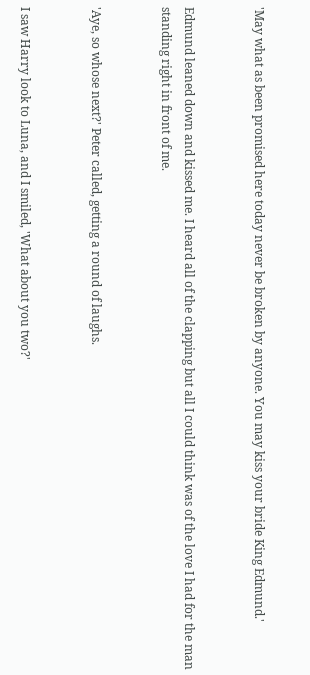'May what as been promised here today never be broken by anyone. You may kiss your bride King Edmund.'


Edmund leaned down and kissed me. I heard all of the clapping but all I could think was of the love I had for the man standing right in front of me.


'Aye, so whose next?' Peter called, getting a round of laughs.


I saw Harry look to Luna, and I smiled, 'What about you two?'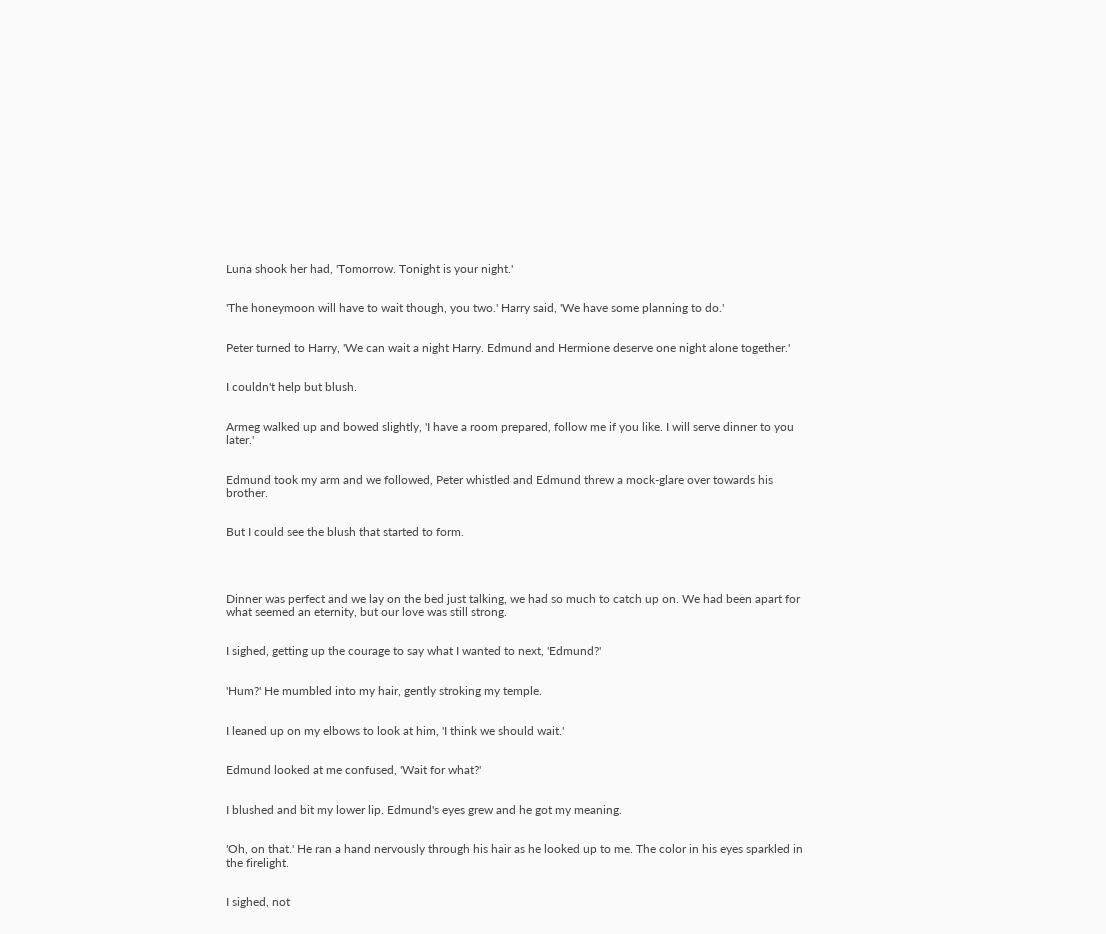Luna shook her had, 'Tomorrow. Tonight is your night.'


'The honeymoon will have to wait though, you two.' Harry said, 'We have some planning to do.'


Peter turned to Harry, 'We can wait a night Harry. Edmund and Hermione deserve one night alone together.'


I couldn't help but blush.


Armeg walked up and bowed slightly, 'I have a room prepared, follow me if you like. I will serve dinner to you later.'


Edmund took my arm and we followed, Peter whistled and Edmund threw a mock-glare over towards his brother.


But I could see the blush that started to form.




Dinner was perfect and we lay on the bed just talking, we had so much to catch up on. We had been apart for what seemed an eternity, but our love was still strong.


I sighed, getting up the courage to say what I wanted to next, 'Edmund?'


'Hum?' He mumbled into my hair, gently stroking my temple.


I leaned up on my elbows to look at him, 'I think we should wait.'


Edmund looked at me confused, 'Wait for what?'


I blushed and bit my lower lip. Edmund's eyes grew and he got my meaning.


'Oh, on that.' He ran a hand nervously through his hair as he looked up to me. The color in his eyes sparkled in the firelight.


I sighed, not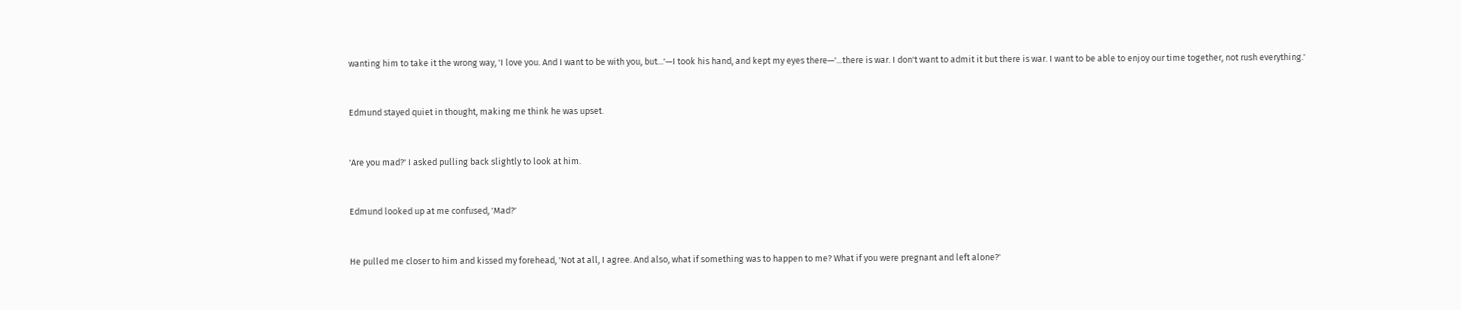wanting him to take it the wrong way, 'I love you. And I want to be with you, but...'—I took his hand, and kept my eyes there—'...there is war. I don't want to admit it but there is war. I want to be able to enjoy our time together, not rush everything.'


Edmund stayed quiet in thought, making me think he was upset.


'Are you mad?' I asked pulling back slightly to look at him.


Edmund looked up at me confused, 'Mad?'


He pulled me closer to him and kissed my forehead, 'Not at all, I agree. And also, what if something was to happen to me? What if you were pregnant and left alone?'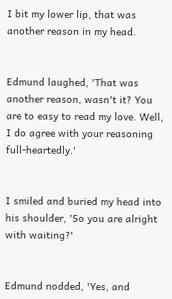I bit my lower lip, that was another reason in my head.


Edmund laughed, 'That was another reason, wasn't it? You are to easy to read my love. Well, I do agree with your reasoning full-heartedly.'


I smiled and buried my head into his shoulder, 'So you are alright with waiting?'


Edmund nodded, 'Yes, and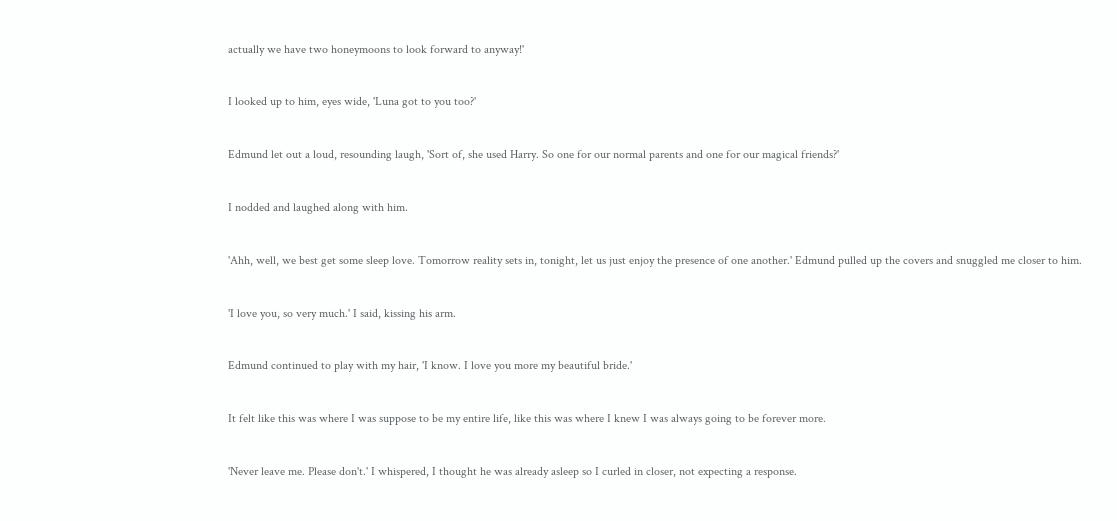actually we have two honeymoons to look forward to anyway!'


I looked up to him, eyes wide, 'Luna got to you too?'


Edmund let out a loud, resounding laugh, 'Sort of, she used Harry. So one for our normal parents and one for our magical friends?'


I nodded and laughed along with him.


'Ahh, well, we best get some sleep love. Tomorrow reality sets in, tonight, let us just enjoy the presence of one another.' Edmund pulled up the covers and snuggled me closer to him.


'I love you, so very much.' I said, kissing his arm.


Edmund continued to play with my hair, 'I know. I love you more my beautiful bride.'


It felt like this was where I was suppose to be my entire life, like this was where I knew I was always going to be forever more.


'Never leave me. Please don't.' I whispered, I thought he was already asleep so I curled in closer, not expecting a response.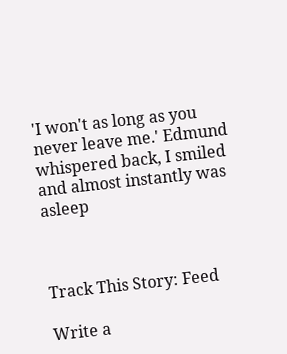'I won't as long as you never leave me.' Edmund whispered back, I smiled and almost instantly was asleep



Track This Story: Feed

Write a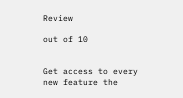Review

out of 10


Get access to every new feature the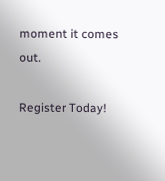moment it comes out.

Register Today!